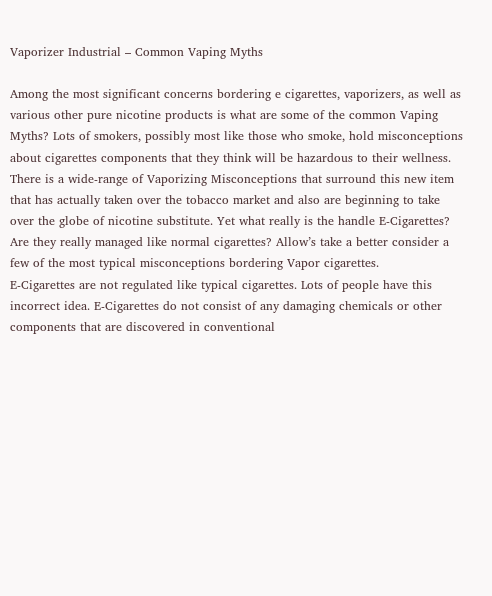Vaporizer Industrial – Common Vaping Myths

Among the most significant concerns bordering e cigarettes, vaporizers, as well as various other pure nicotine products is what are some of the common Vaping Myths? Lots of smokers, possibly most like those who smoke, hold misconceptions about cigarettes components that they think will be hazardous to their wellness. There is a wide-range of Vaporizing Misconceptions that surround this new item that has actually taken over the tobacco market and also are beginning to take over the globe of nicotine substitute. Yet what really is the handle E-Cigarettes? Are they really managed like normal cigarettes? Allow’s take a better consider a few of the most typical misconceptions bordering Vapor cigarettes.
E-Cigarettes are not regulated like typical cigarettes. Lots of people have this incorrect idea. E-Cigarettes do not consist of any damaging chemicals or other components that are discovered in conventional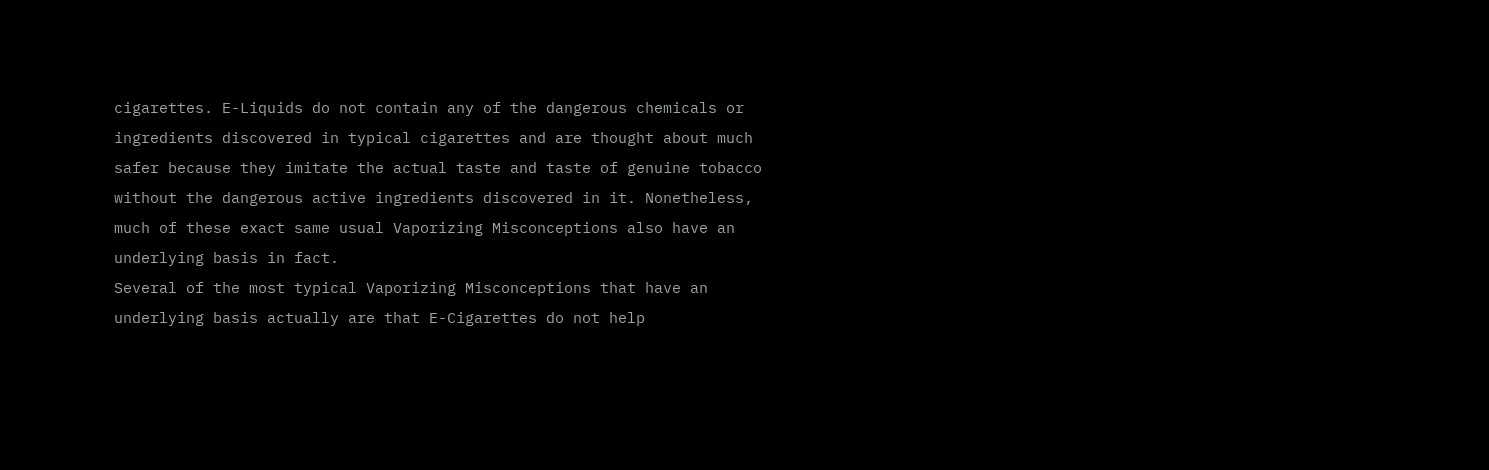cigarettes. E-Liquids do not contain any of the dangerous chemicals or ingredients discovered in typical cigarettes and are thought about much safer because they imitate the actual taste and taste of genuine tobacco without the dangerous active ingredients discovered in it. Nonetheless, much of these exact same usual Vaporizing Misconceptions also have an underlying basis in fact.
Several of the most typical Vaporizing Misconceptions that have an underlying basis actually are that E-Cigarettes do not help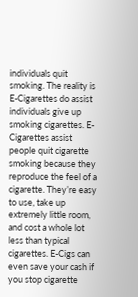individuals quit smoking. The reality is E-Cigarettes do assist individuals give up smoking cigarettes. E-Cigarettes assist people quit cigarette smoking because they reproduce the feel of a cigarette. They’re easy to use, take up extremely little room, and cost a whole lot less than typical cigarettes. E-Cigs can even save your cash if you stop cigarette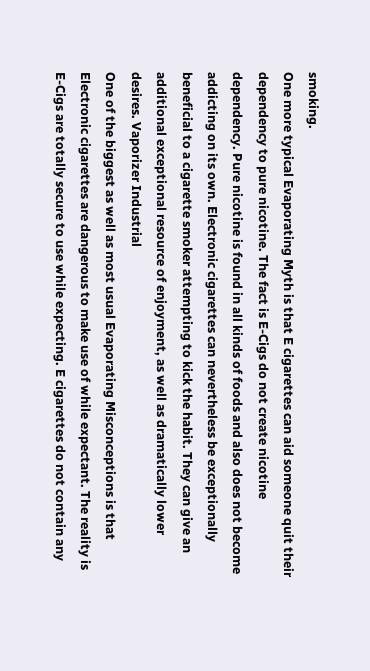smoking.
One more typical Evaporating Myth is that E cigarettes can aid someone quit their dependency to pure nicotine. The fact is E-Cigs do not create nicotine dependency. Pure nicotine is found in all kinds of foods and also does not become addicting on its own. Electronic cigarettes can nevertheless be exceptionally beneficial to a cigarette smoker attempting to kick the habit. They can give an additional exceptional resource of enjoyment, as well as dramatically lower desires. Vaporizer Industrial
One of the biggest as well as most usual Evaporating Misconceptions is that Electronic cigarettes are dangerous to make use of while expectant. The reality is E-Cigs are totally secure to use while expecting. E cigarettes do not contain any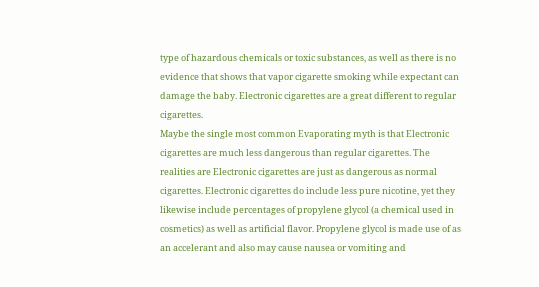type of hazardous chemicals or toxic substances, as well as there is no evidence that shows that vapor cigarette smoking while expectant can damage the baby. Electronic cigarettes are a great different to regular cigarettes.
Maybe the single most common Evaporating myth is that Electronic cigarettes are much less dangerous than regular cigarettes. The realities are Electronic cigarettes are just as dangerous as normal cigarettes. Electronic cigarettes do include less pure nicotine, yet they likewise include percentages of propylene glycol (a chemical used in cosmetics) as well as artificial flavor. Propylene glycol is made use of as an accelerant and also may cause nausea or vomiting and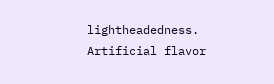lightheadedness. Artificial flavor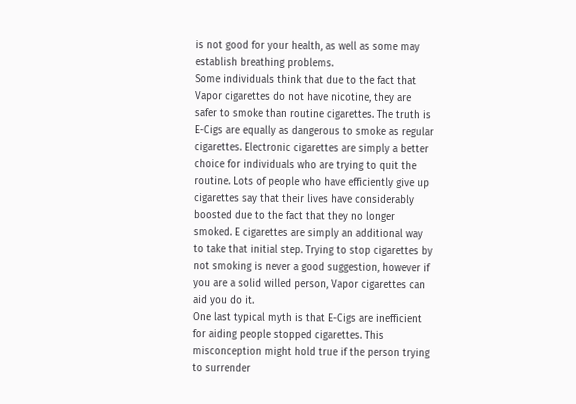is not good for your health, as well as some may establish breathing problems.
Some individuals think that due to the fact that Vapor cigarettes do not have nicotine, they are safer to smoke than routine cigarettes. The truth is E-Cigs are equally as dangerous to smoke as regular cigarettes. Electronic cigarettes are simply a better choice for individuals who are trying to quit the routine. Lots of people who have efficiently give up cigarettes say that their lives have considerably boosted due to the fact that they no longer smoked. E cigarettes are simply an additional way to take that initial step. Trying to stop cigarettes by not smoking is never a good suggestion, however if you are a solid willed person, Vapor cigarettes can aid you do it.
One last typical myth is that E-Cigs are inefficient for aiding people stopped cigarettes. This misconception might hold true if the person trying to surrender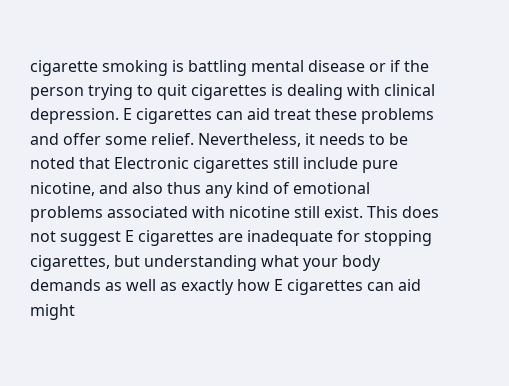cigarette smoking is battling mental disease or if the person trying to quit cigarettes is dealing with clinical depression. E cigarettes can aid treat these problems and offer some relief. Nevertheless, it needs to be noted that Electronic cigarettes still include pure nicotine, and also thus any kind of emotional problems associated with nicotine still exist. This does not suggest E cigarettes are inadequate for stopping cigarettes, but understanding what your body demands as well as exactly how E cigarettes can aid might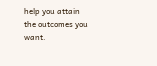help you attain the outcomes you want.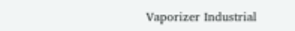Vaporizer Industrial